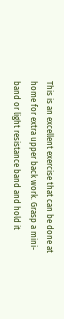This is an excellent exercise that can be done at home for extra upper back work. Grasp a mini-band or light resistance band and hold it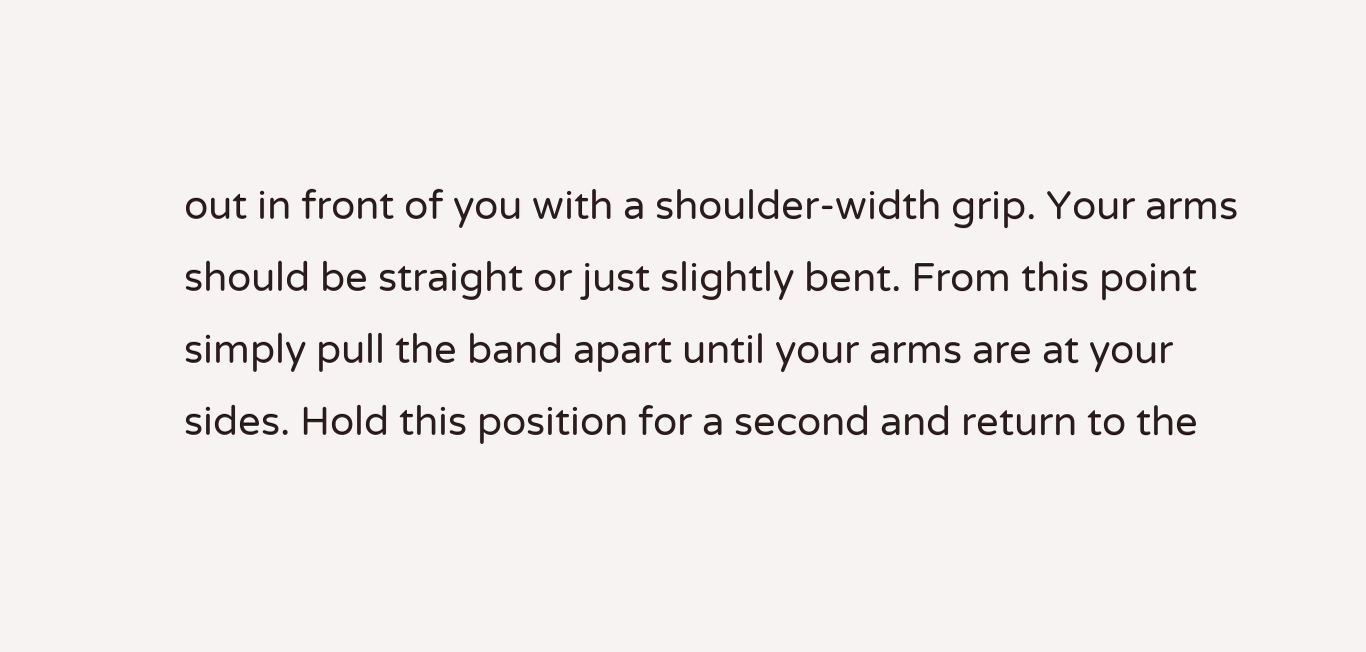out in front of you with a shoulder-width grip. Your arms should be straight or just slightly bent. From this point simply pull the band apart until your arms are at your sides. Hold this position for a second and return to the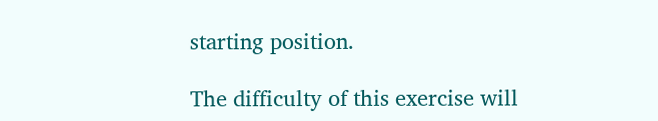starting position.

The difficulty of this exercise will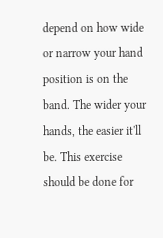depend on how wide or narrow your hand position is on the band. The wider your hands, the easier it'll be. This exercise should be done for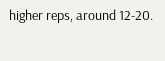higher reps, around 12-20.